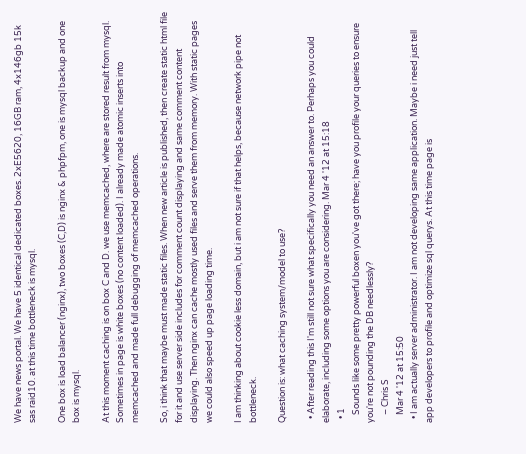We have news portal. We have 5 identical dedicated boxes. 2xE5620, 16GB ram, 4x146gb 15k sas raid10. at this time bottleneck is mysql.

One box is load balancer (nginx), two boxes (C,D) is nginx & phpfpm, one is mysql backup and one box is mysql.

At this moment caching is on box C and D. we use memcached, where are stored result from mysql. Sometimes in page is white boxes (no content loaded). I already made atomic inserts into memcached and made full debugging of memcached operations.

So, i think that maybe must made static files. When new article is published, then create static html file for it and use server side includes for comment count displaying and same comment content displaying. Then nginx can cache mostly used files and serve them from memory. With static pages we could also speed up page loading time.

I am thinking about cookie less domain, but i am not sure if that helps, because network pipe not bottleneck.

Question is: what caching system/model to use?

  • After reading this I'm still not sure what specifically you need an answer to. Perhaps you could elaborate, including some options you are considering. Mar 4 '12 at 15:18
  • 1
    Sounds like some pretty powerful boxen you've got there; have you profile your queries to ensure you're not pounding the DB needlessly?
    – Chris S
    Mar 4 '12 at 15:50
  • I am actually server administrator. I am not developing same application. Maybe i need just tell app developers to profile and optimize sql querys. At this time page is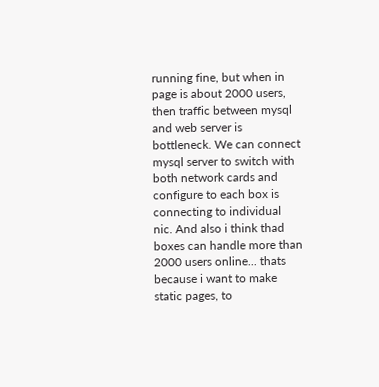running fine, but when in page is about 2000 users, then traffic between mysql and web server is bottleneck. We can connect mysql server to switch with both network cards and configure to each box is connecting to individual nic. And also i think thad boxes can handle more than 2000 users online... thats because i want to make static pages, to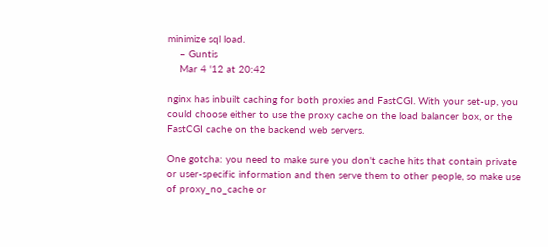minimize sql load.
    – Guntis
    Mar 4 '12 at 20:42

nginx has inbuilt caching for both proxies and FastCGI. With your set-up, you could choose either to use the proxy cache on the load balancer box, or the FastCGI cache on the backend web servers.

One gotcha: you need to make sure you don't cache hits that contain private or user-specific information and then serve them to other people, so make use of proxy_no_cache or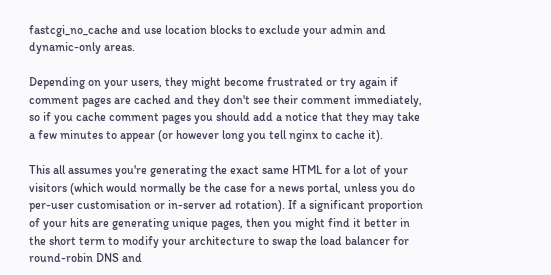fastcgi_no_cache and use location blocks to exclude your admin and dynamic-only areas.

Depending on your users, they might become frustrated or try again if comment pages are cached and they don't see their comment immediately, so if you cache comment pages you should add a notice that they may take a few minutes to appear (or however long you tell nginx to cache it).

This all assumes you're generating the exact same HTML for a lot of your visitors (which would normally be the case for a news portal, unless you do per-user customisation or in-server ad rotation). If a significant proportion of your hits are generating unique pages, then you might find it better in the short term to modify your architecture to swap the load balancer for round-robin DNS and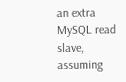an extra MySQL read slave, assuming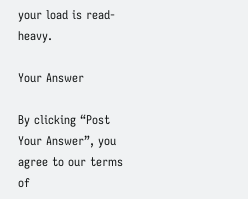your load is read-heavy.

Your Answer

By clicking “Post Your Answer”, you agree to our terms of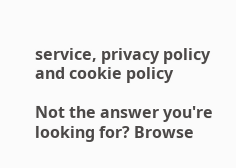service, privacy policy and cookie policy

Not the answer you're looking for? Browse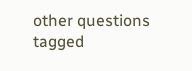other questions tagged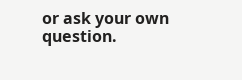or ask your own question.